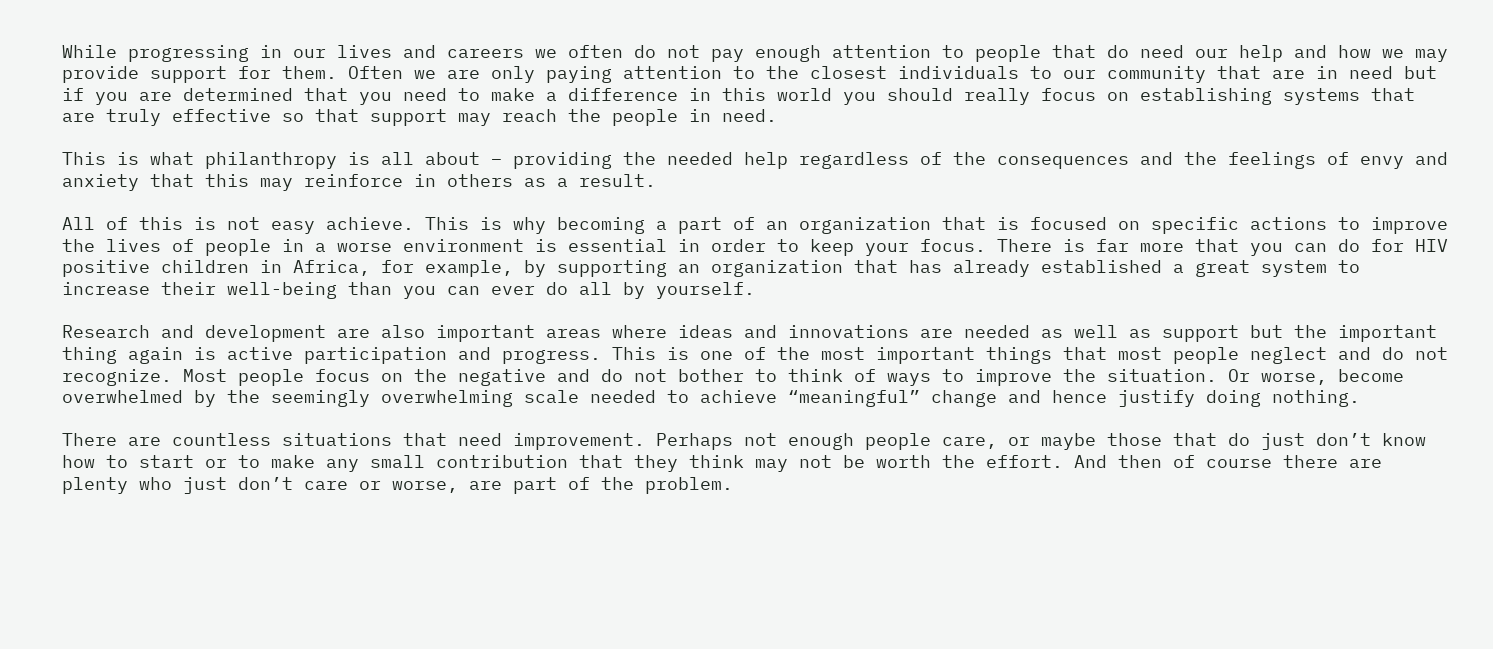While progressing in our lives and careers we often do not pay enough attention to people that do need our help and how we may provide support for them. Often we are only paying attention to the closest individuals to our community that are in need but if you are determined that you need to make a difference in this world you should really focus on establishing systems that are truly effective so that support may reach the people in need.

This is what philanthropy is all about – providing the needed help regardless of the consequences and the feelings of envy and anxiety that this may reinforce in others as a result.

All of this is not easy achieve. This is why becoming a part of an organization that is focused on specific actions to improve the lives of people in a worse environment is essential in order to keep your focus. There is far more that you can do for HIV positive children in Africa, for example, by supporting an organization that has already established a great system to increase their well-being than you can ever do all by yourself.

Research and development are also important areas where ideas and innovations are needed as well as support but the important thing again is active participation and progress. This is one of the most important things that most people neglect and do not recognize. Most people focus on the negative and do not bother to think of ways to improve the situation. Or worse, become overwhelmed by the seemingly overwhelming scale needed to achieve “meaningful” change and hence justify doing nothing.

There are countless situations that need improvement. Perhaps not enough people care, or maybe those that do just don’t know how to start or to make any small contribution that they think may not be worth the effort. And then of course there are plenty who just don’t care or worse, are part of the problem.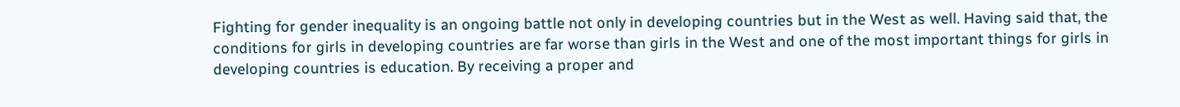Fighting for gender inequality is an ongoing battle not only in developing countries but in the West as well. Having said that, the conditions for girls in developing countries are far worse than girls in the West and one of the most important things for girls in developing countries is education. By receiving a proper and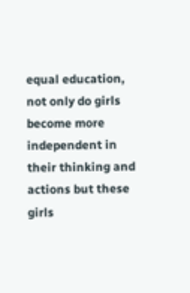equal education, not only do girls become more independent in their thinking and actions but these girls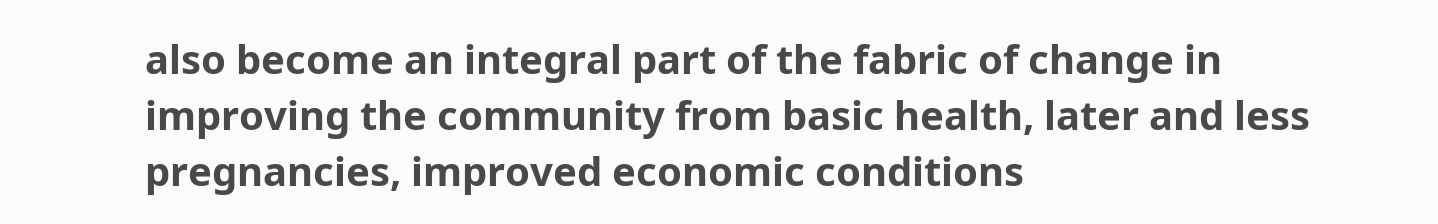also become an integral part of the fabric of change in improving the community from basic health, later and less pregnancies, improved economic conditions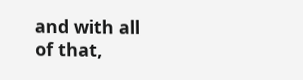and with all of that,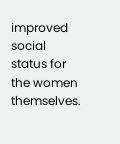improved social status for the women themselves.